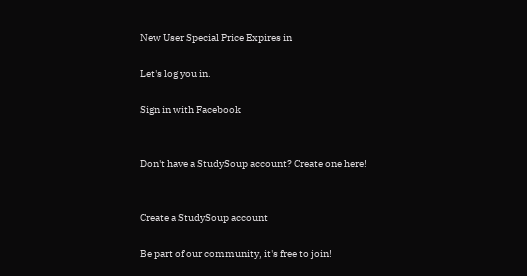New User Special Price Expires in

Let's log you in.

Sign in with Facebook


Don't have a StudySoup account? Create one here!


Create a StudySoup account

Be part of our community, it's free to join!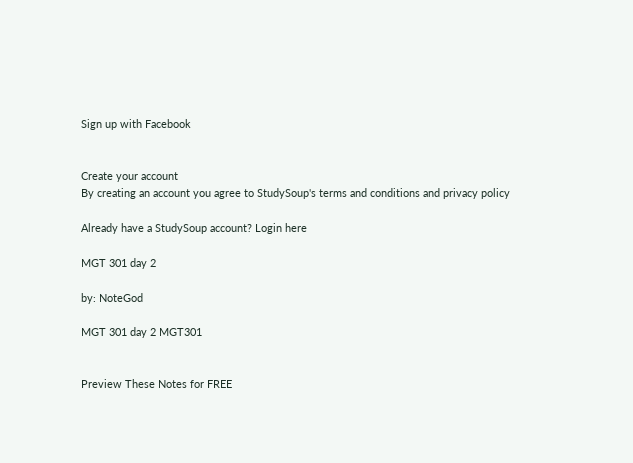Sign up with Facebook


Create your account
By creating an account you agree to StudySoup's terms and conditions and privacy policy

Already have a StudySoup account? Login here

MGT 301 day 2

by: NoteGod

MGT 301 day 2 MGT301


Preview These Notes for FREE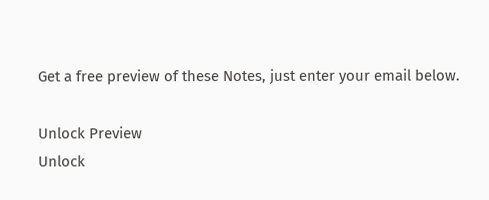Get a free preview of these Notes, just enter your email below.

Unlock Preview
Unlock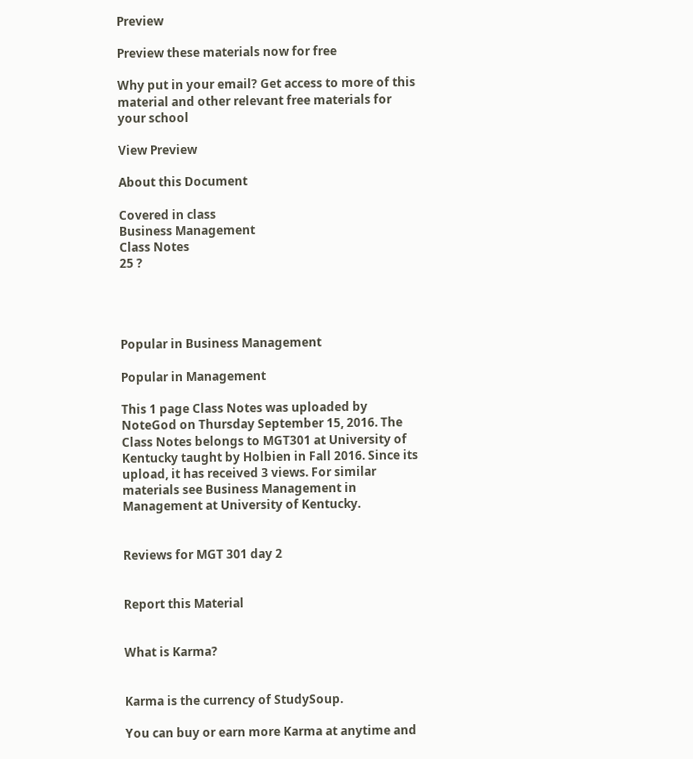Preview

Preview these materials now for free

Why put in your email? Get access to more of this material and other relevant free materials for your school

View Preview

About this Document

Covered in class
Business Management
Class Notes
25 ?




Popular in Business Management

Popular in Management

This 1 page Class Notes was uploaded by NoteGod on Thursday September 15, 2016. The Class Notes belongs to MGT301 at University of Kentucky taught by Holbien in Fall 2016. Since its upload, it has received 3 views. For similar materials see Business Management in Management at University of Kentucky.


Reviews for MGT 301 day 2


Report this Material


What is Karma?


Karma is the currency of StudySoup.

You can buy or earn more Karma at anytime and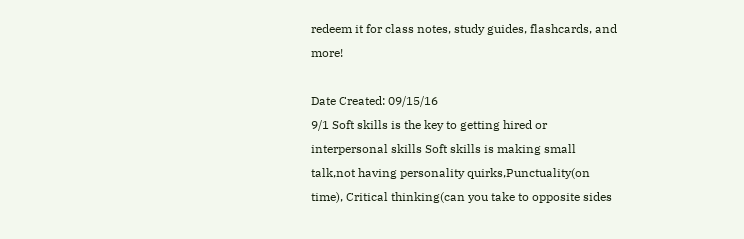redeem it for class notes, study guides, flashcards, and more!

Date Created: 09/15/16
9/1 Soft skills is the key to getting hired or interpersonal skills Soft skills is making small talk,not having personality quirks,Punctuality(on time), Critical thinking(can you take to opposite sides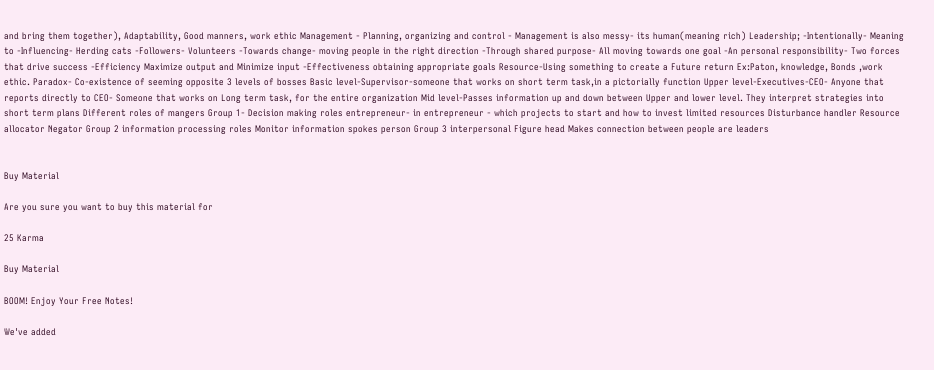and bring them together), Adaptability, Good manners, work ethic Management - Planning, organizing and control - Management is also messy- its human(meaning rich) Leadership; -Intentionally- Meaning to -Influencing- Herding cats -Followers- Volunteers -Towards change- moving people in the right direction -Through shared purpose- All moving towards one goal -An personal responsibility- Two forces that drive success -Efficiency Maximize output and Minimize input -Effectiveness obtaining appropriate goals Resource-Using something to create a Future return Ex:Paton, knowledge, Bonds ,work ethic. Paradox- Co-existence of seeming opposite 3 levels of bosses Basic level-Supervisor-someone that works on short term task,in a pictorially function Upper level-Executives-CEO- Anyone that reports directly to CEO- Someone that works on Long term task, for the entire organization Mid level-Passes information up and down between Upper and lower level. They interpret strategies into short term plans Different roles of mangers Group 1- Decision making roles entrepreneur- in entrepreneur - which projects to start and how to invest limited resources Disturbance handler Resource allocator Negator Group 2 information processing roles Monitor information spokes person Group 3 interpersonal Figure head Makes connection between people are leaders


Buy Material

Are you sure you want to buy this material for

25 Karma

Buy Material

BOOM! Enjoy Your Free Notes!

We've added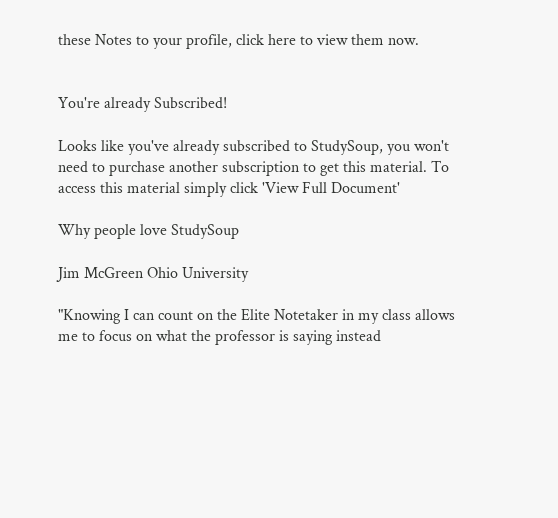these Notes to your profile, click here to view them now.


You're already Subscribed!

Looks like you've already subscribed to StudySoup, you won't need to purchase another subscription to get this material. To access this material simply click 'View Full Document'

Why people love StudySoup

Jim McGreen Ohio University

"Knowing I can count on the Elite Notetaker in my class allows me to focus on what the professor is saying instead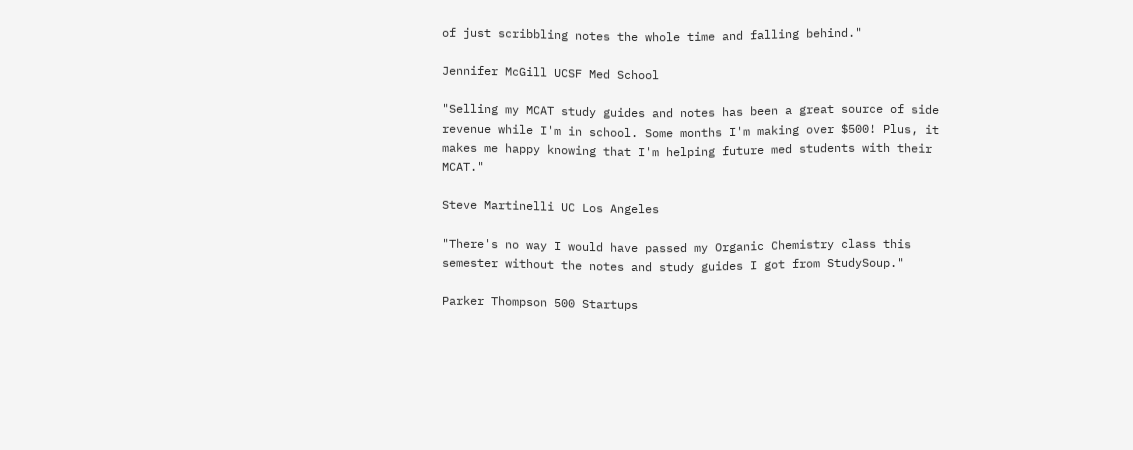of just scribbling notes the whole time and falling behind."

Jennifer McGill UCSF Med School

"Selling my MCAT study guides and notes has been a great source of side revenue while I'm in school. Some months I'm making over $500! Plus, it makes me happy knowing that I'm helping future med students with their MCAT."

Steve Martinelli UC Los Angeles

"There's no way I would have passed my Organic Chemistry class this semester without the notes and study guides I got from StudySoup."

Parker Thompson 500 Startups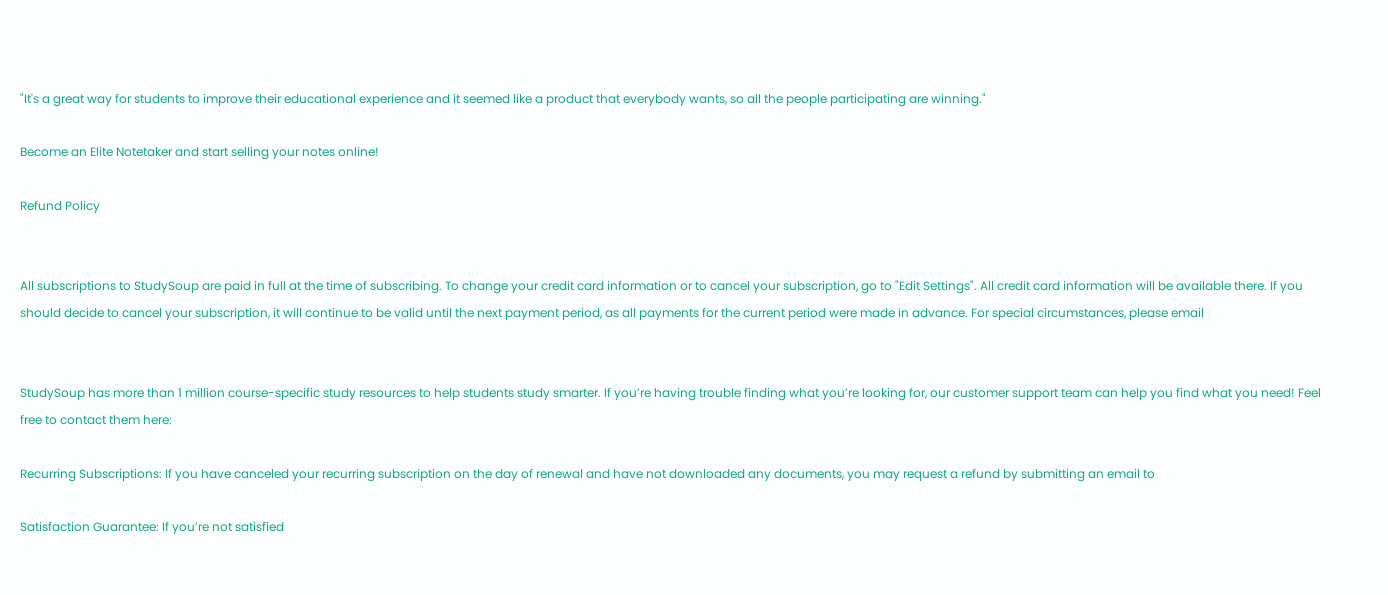"It's a great way for students to improve their educational experience and it seemed like a product that everybody wants, so all the people participating are winning."

Become an Elite Notetaker and start selling your notes online!

Refund Policy


All subscriptions to StudySoup are paid in full at the time of subscribing. To change your credit card information or to cancel your subscription, go to "Edit Settings". All credit card information will be available there. If you should decide to cancel your subscription, it will continue to be valid until the next payment period, as all payments for the current period were made in advance. For special circumstances, please email


StudySoup has more than 1 million course-specific study resources to help students study smarter. If you’re having trouble finding what you’re looking for, our customer support team can help you find what you need! Feel free to contact them here:

Recurring Subscriptions: If you have canceled your recurring subscription on the day of renewal and have not downloaded any documents, you may request a refund by submitting an email to

Satisfaction Guarantee: If you’re not satisfied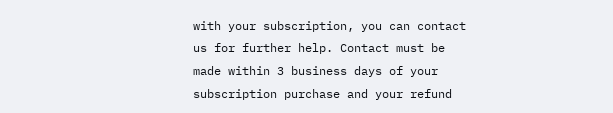with your subscription, you can contact us for further help. Contact must be made within 3 business days of your subscription purchase and your refund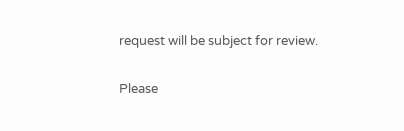request will be subject for review.

Please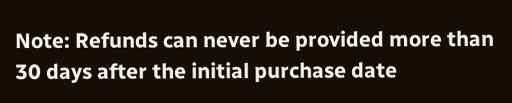Note: Refunds can never be provided more than 30 days after the initial purchase date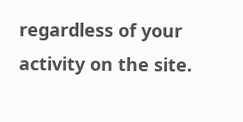regardless of your activity on the site.